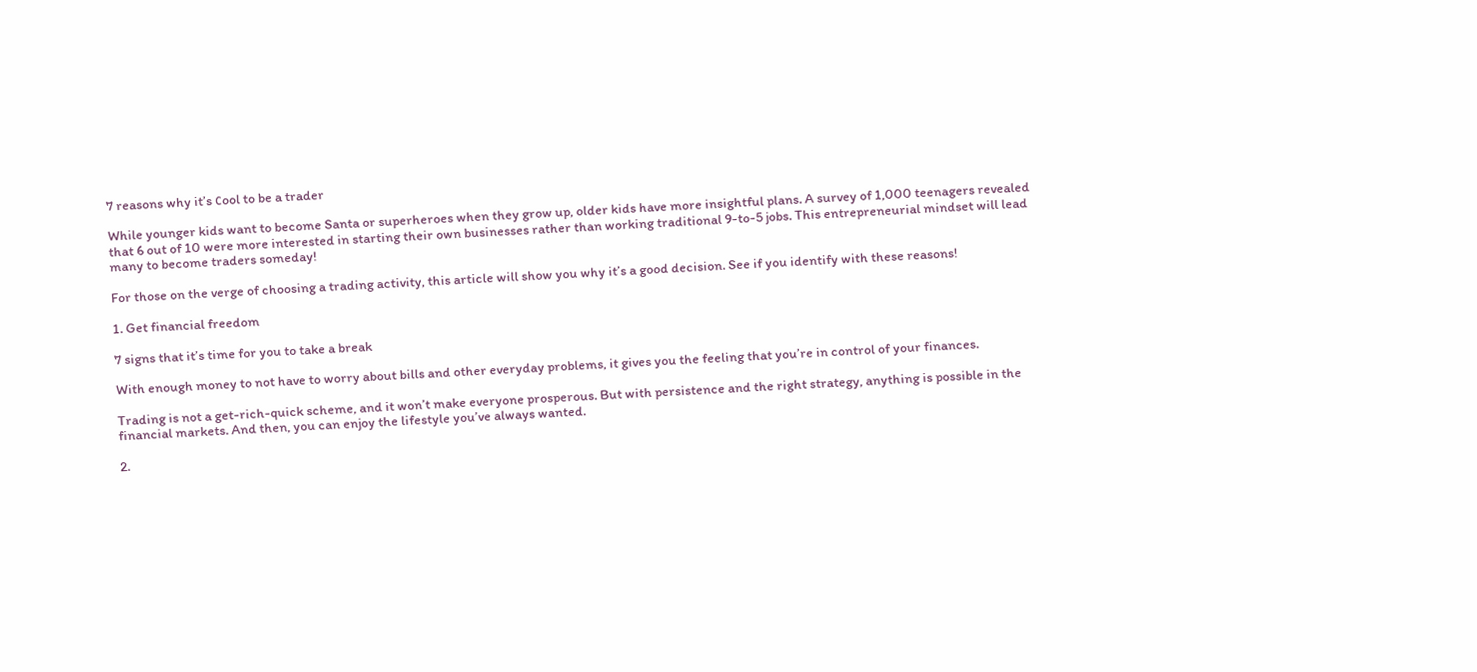7 reasons why it’s сool to be a trader

While younger kids want to become Santa or superheroes when they grow up, older kids have more insightful plans. A survey of 1,000 teenagers revealed that 6 out of 10 were more interested in starting their own businesses rather than working traditional 9-to-5 jobs. This entrepreneurial mindset will lead many to become traders someday!

For those on the verge of choosing a trading activity, this article will show you why it’s a good decision. See if you identify with these reasons!

1. Get financial freedom

7 signs that it’s time for you to take a break

With enough money to not have to worry about bills and other everyday problems, it gives you the feeling that you’re in control of your finances.

Trading is not a get-rich-quick scheme, and it won’t make everyone prosperous. But with persistence and the right strategy, anything is possible in the financial markets. And then, you can enjoy the lifestyle you’ve always wanted.

2.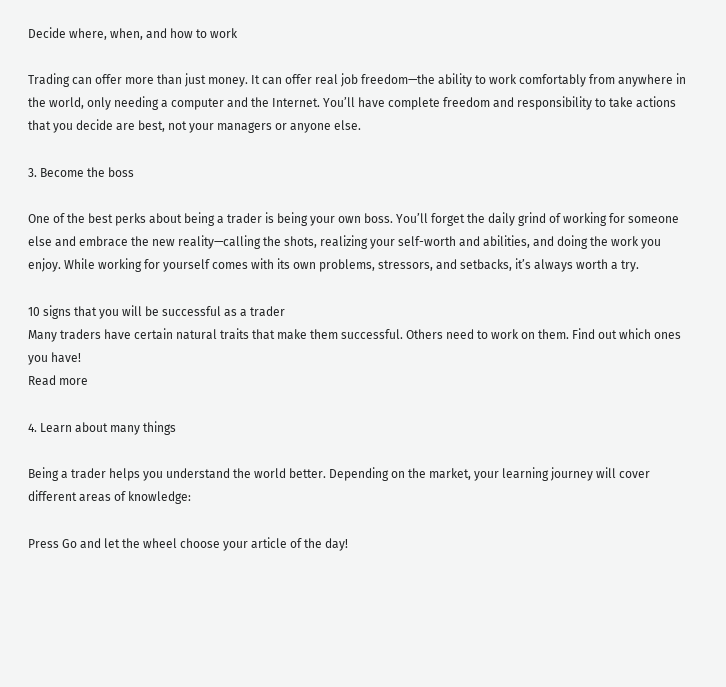Decide where, when, and how to work

Trading can offer more than just money. It can offer real job freedom—the ability to work comfortably from anywhere in the world, only needing a computer and the Internet. You’ll have complete freedom and responsibility to take actions that you decide are best, not your managers or anyone else.

3. Become the boss

One of the best perks about being a trader is being your own boss. You’ll forget the daily grind of working for someone else and embrace the new reality—calling the shots, realizing your self-worth and abilities, and doing the work you enjoy. While working for yourself comes with its own problems, stressors, and setbacks, it’s always worth a try.

10 signs that you will be successful as a trader
Many traders have certain natural traits that make them successful. Others need to work on them. Find out which ones you have!
Read more

4. Learn about many things

Being a trader helps you understand the world better. Depending on the market, your learning journey will cover different areas of knowledge:

Press Go and let the wheel choose your article of the day!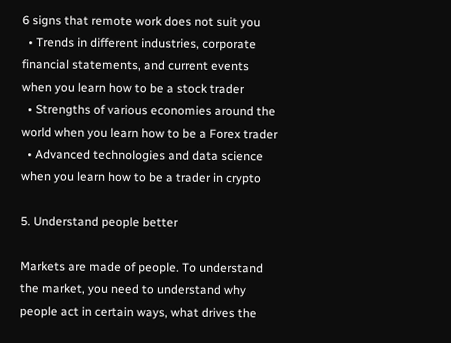6 signs that remote work does not suit you
  • Trends in different industries, corporate financial statements, and current events when you learn how to be a stock trader
  • Strengths of various economies around the world when you learn how to be a Forex trader
  • Advanced technologies and data science when you learn how to be a trader in crypto

5. Understand people better

Markets are made of people. To understand the market, you need to understand why people act in certain ways, what drives the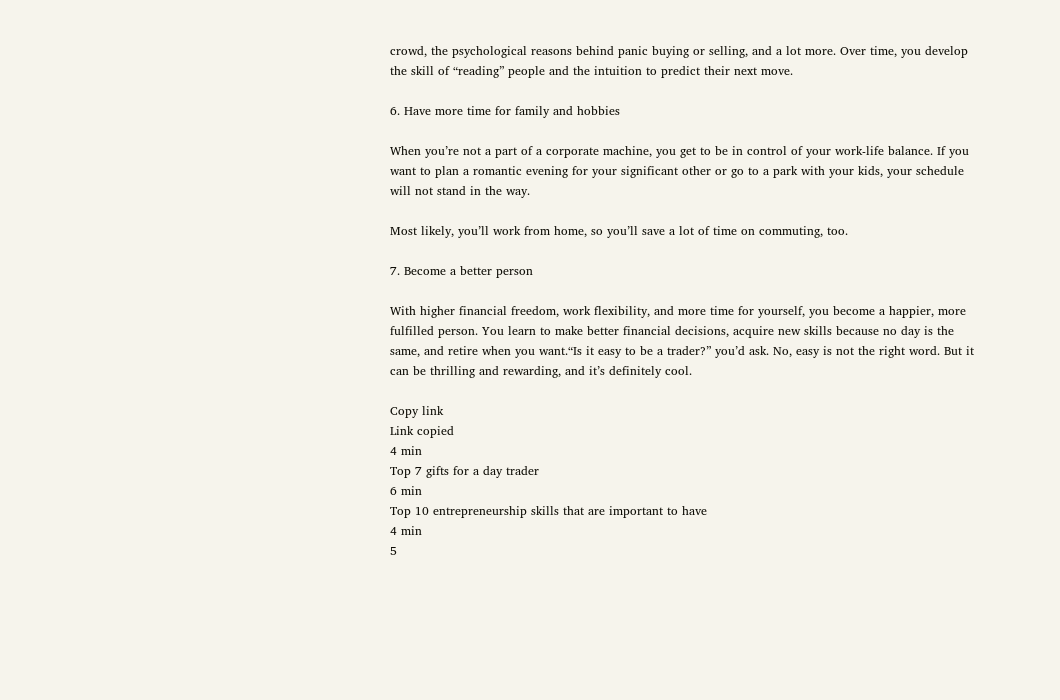crowd, the psychological reasons behind panic buying or selling, and a lot more. Over time, you develop the skill of “reading” people and the intuition to predict their next move.

6. Have more time for family and hobbies

When you’re not a part of a corporate machine, you get to be in control of your work-life balance. If you want to plan a romantic evening for your significant other or go to a park with your kids, your schedule will not stand in the way.

Most likely, you’ll work from home, so you’ll save a lot of time on commuting, too.

7. Become a better person

With higher financial freedom, work flexibility, and more time for yourself, you become a happier, more fulfilled person. You learn to make better financial decisions, acquire new skills because no day is the same, and retire when you want.“Is it easy to be a trader?” you’d ask. No, easy is not the right word. But it can be thrilling and rewarding, and it’s definitely cool.

Copy link
Link copied
4 min
Top 7 gifts for a day trader
6 min
Top 10 entrepreneurship skills that are important to have
4 min
5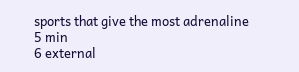sports that give the most adrenaline
5 min
6 external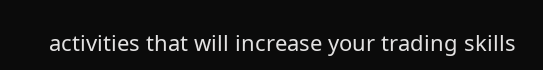activities that will increase your trading skills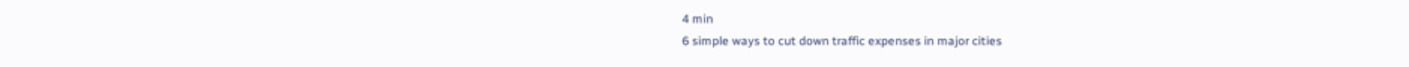4 min
6 simple ways to cut down traffic expenses in major cities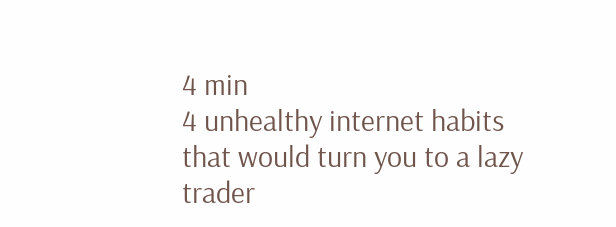4 min
4 unhealthy internet habits that would turn you to a lazy trader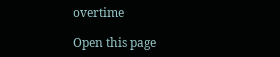overtime

Open this page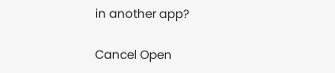in another app?

Cancel Open